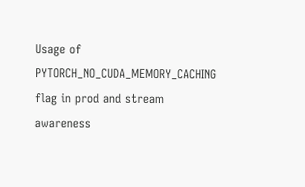Usage of PYTORCH_NO_CUDA_MEMORY_CACHING flag in prod and stream awareness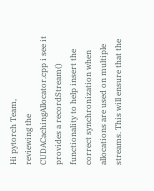Hi pytorch Team,
reviewing the CUDACachingAllocator.cpp i see it provides a recordStream() functionality to help insert the correct synchronization when allocations are used on multiple streams. This will ensure that the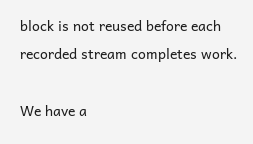block is not reused before each recorded stream completes work.

We have a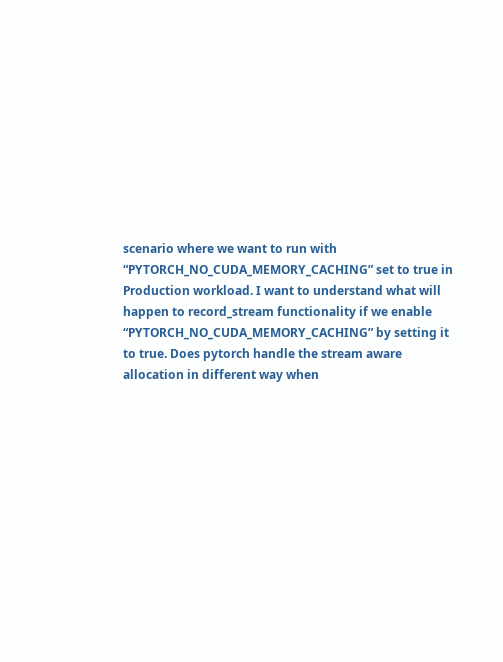scenario where we want to run with “PYTORCH_NO_CUDA_MEMORY_CACHING” set to true in Production workload. I want to understand what will happen to record_stream functionality if we enable “PYTORCH_NO_CUDA_MEMORY_CACHING” by setting it to true. Does pytorch handle the stream aware allocation in different way when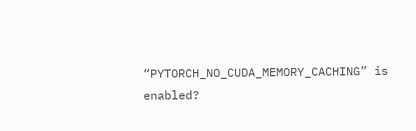“PYTORCH_NO_CUDA_MEMORY_CACHING” is enabled?